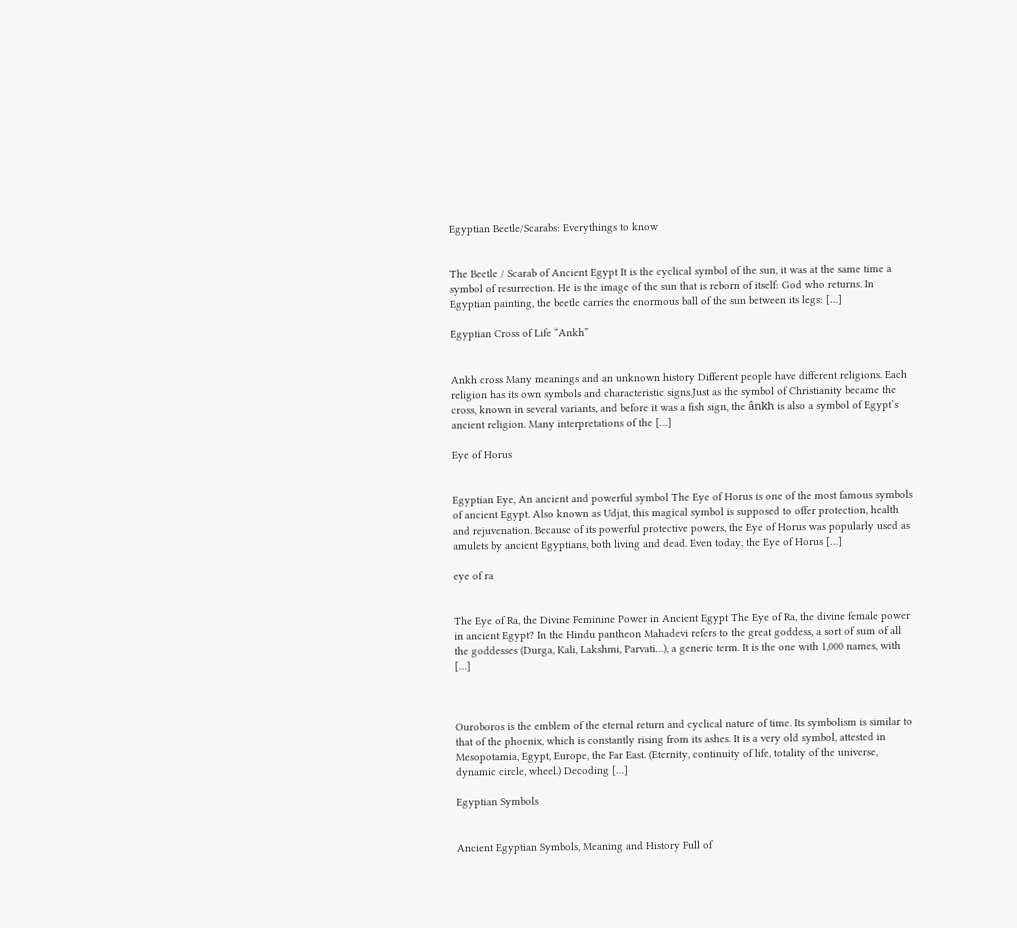Egyptian Beetle/Scarabs: Everythings to know


The Beetle / Scarab of Ancient Egypt It is the cyclical symbol of the sun, it was at the same time a symbol of resurrection. He is the image of the sun that is reborn of itself: God who returns. In Egyptian painting, the beetle carries the enormous ball of the sun between its legs: […]

Egyptian Cross of Life “Ankh”


Ankh cross Many meanings and an unknown history Different people have different religions. Each religion has its own symbols and characteristic signs.Just as the symbol of Christianity became the cross, known in several variants, and before it was a fish sign, the ânkh is also a symbol of Egypt’s ancient religion. Many interpretations of the […]

Eye of Horus


Egyptian Eye, An ancient and powerful symbol The Eye of Horus is one of the most famous symbols of ancient Egypt. Also known as Udjat, this magical symbol is supposed to offer protection, health and rejuvenation. Because of its powerful protective powers, the Eye of Horus was popularly used as amulets by ancient Egyptians, both living and dead. Even today, the Eye of Horus […]

eye of ra


The Eye of Ra, the Divine Feminine Power in Ancient Egypt The Eye of Ra, the divine female power in ancient Egypt? In the Hindu pantheon Mahadevi refers to the great goddess, a sort of sum of all the goddesses (Durga, Kali, Lakshmi, Parvati…), a generic term. It is the one with 1,000 names, with […]



Ouroboros is the emblem of the eternal return and cyclical nature of time. Its symbolism is similar to that of the phoenix, which is constantly rising from its ashes. It is a very old symbol, attested in Mesopotamia, Egypt, Europe, the Far East. (Eternity, continuity of life, totality of the universe, dynamic circle, wheel.) Decoding […]

Egyptian Symbols


Ancient Egyptian Symbols, Meaning and History Full of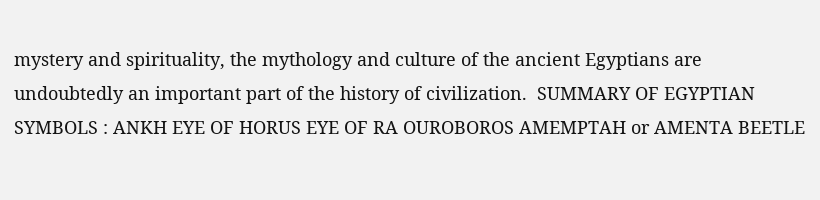mystery and spirituality, the mythology and culture of the ancient Egyptians are undoubtedly an important part of the history of civilization.  SUMMARY OF EGYPTIAN SYMBOLS : ANKH EYE OF HORUS EYE OF RA OUROBOROS AMEMPTAH or AMENTA BEETLE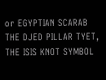or EGYPTIAN SCARAB THE DJED PILLAR TYET, THE ISIS KNOT SYMBOL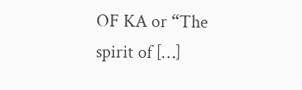OF KA or “The spirit of […]